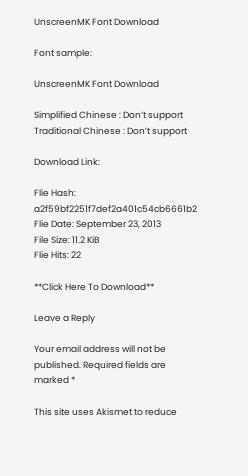UnscreenMK Font Download

Font sample:

UnscreenMK Font Download

Simplified Chinese : Don’t support
Traditional Chinese : Don’t support

Download Link:

Flie Hash: a2f59bf2251f7def2a401c54cb6661b2
Flie Date: September 23, 2013
File Size: 11.2 KiB
Flie Hits: 22

**Click Here To Download**

Leave a Reply

Your email address will not be published. Required fields are marked *

This site uses Akismet to reduce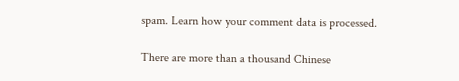spam. Learn how your comment data is processed.

There are more than a thousand Chinese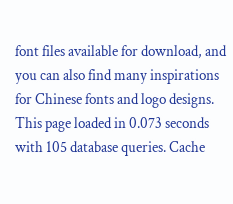font files available for download, and you can also find many inspirations for Chinese fonts and logo designs.
This page loaded in 0.073 seconds with 105 database queries. Cache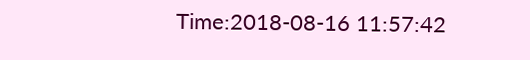Time:2018-08-16 11:57:42